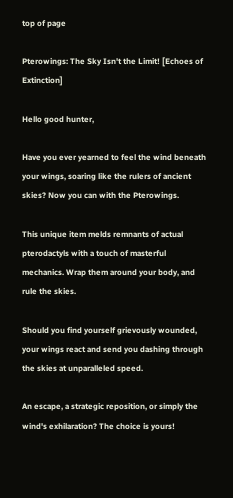top of page

Pterowings: The Sky Isn't the Limit! [Echoes of Extinction]

Hello good hunter,

Have you ever yearned to feel the wind beneath your wings, soaring like the rulers of ancient skies? Now you can with the Pterowings.

This unique item melds remnants of actual pterodactyls with a touch of masterful mechanics. Wrap them around your body, and rule the skies.

Should you find yourself grievously wounded, your wings react and send you dashing through the skies at unparalleled speed.

An escape, a strategic reposition, or simply the wind's exhilaration? The choice is yours!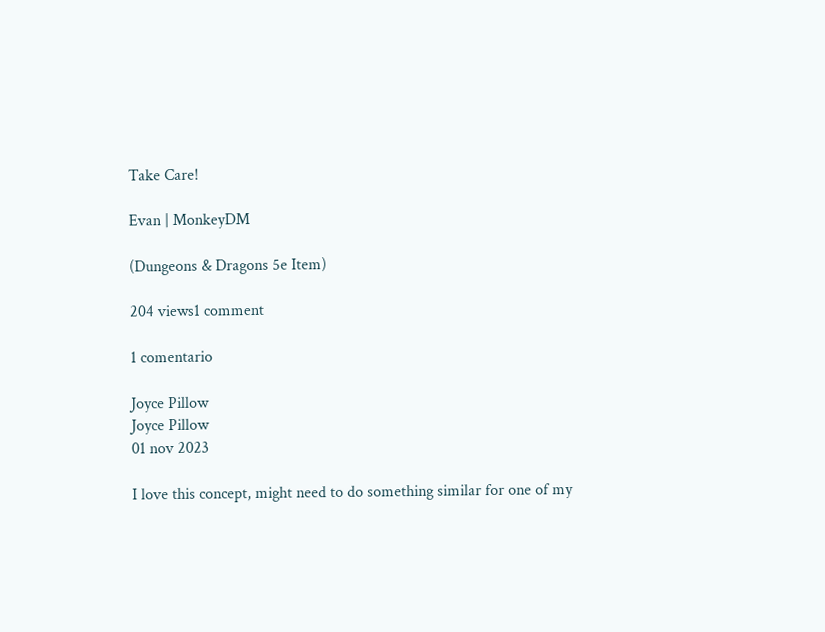Take Care!

Evan | MonkeyDM

(Dungeons & Dragons 5e Item)

204 views1 comment

1 comentario

Joyce Pillow
Joyce Pillow
01 nov 2023

I love this concept, might need to do something similar for one of my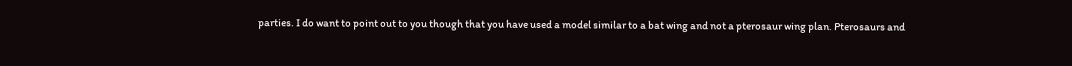parties. I do want to point out to you though that you have used a model similar to a bat wing and not a pterosaur wing plan. Pterosaurs and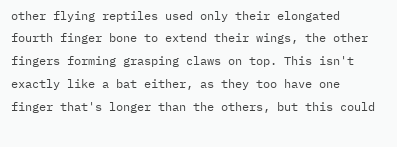other flying reptiles used only their elongated fourth finger bone to extend their wings, the other fingers forming grasping claws on top. This isn't exactly like a bat either, as they too have one finger that's longer than the others, but this could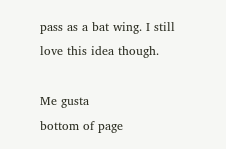pass as a bat wing. I still love this idea though.

Me gusta
bottom of page